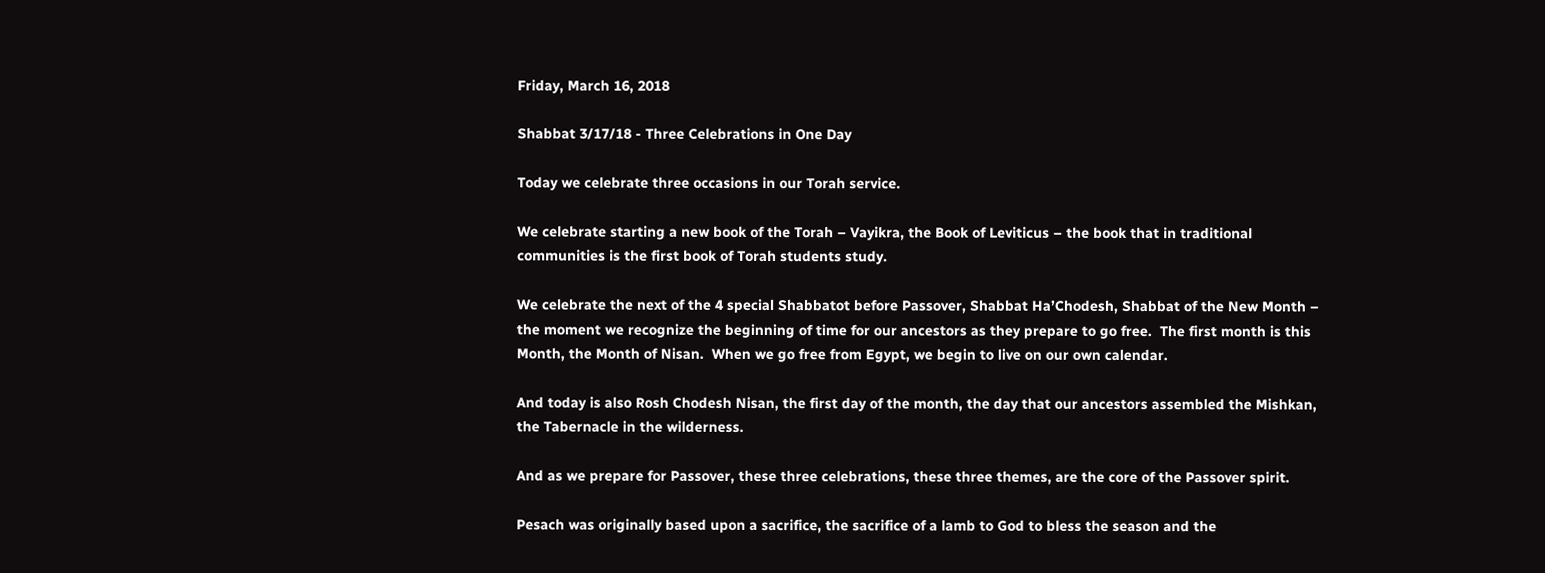Friday, March 16, 2018

Shabbat 3/17/18 - Three Celebrations in One Day

Today we celebrate three occasions in our Torah service.

We celebrate starting a new book of the Torah – Vayikra, the Book of Leviticus – the book that in traditional communities is the first book of Torah students study.

We celebrate the next of the 4 special Shabbatot before Passover, Shabbat Ha’Chodesh, Shabbat of the New Month – the moment we recognize the beginning of time for our ancestors as they prepare to go free.  The first month is this Month, the Month of Nisan.  When we go free from Egypt, we begin to live on our own calendar.

And today is also Rosh Chodesh Nisan, the first day of the month, the day that our ancestors assembled the Mishkan, the Tabernacle in the wilderness.

And as we prepare for Passover, these three celebrations, these three themes, are the core of the Passover spirit.

Pesach was originally based upon a sacrifice, the sacrifice of a lamb to God to bless the season and the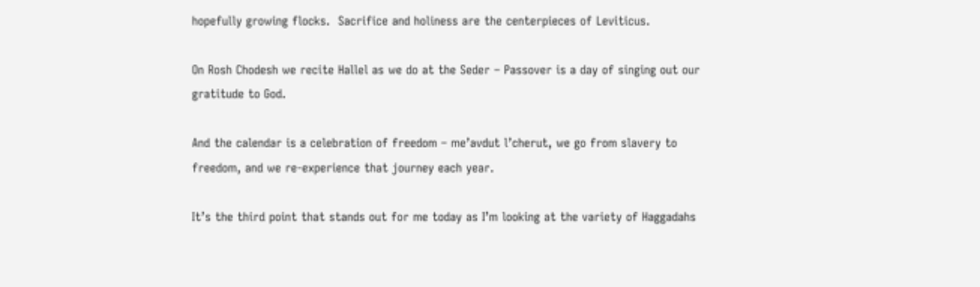hopefully growing flocks.  Sacrifice and holiness are the centerpieces of Leviticus.

On Rosh Chodesh we recite Hallel as we do at the Seder – Passover is a day of singing out our gratitude to God.

And the calendar is a celebration of freedom – me’avdut l’cherut, we go from slavery to freedom, and we re-experience that journey each year.

It’s the third point that stands out for me today as I’m looking at the variety of Haggadahs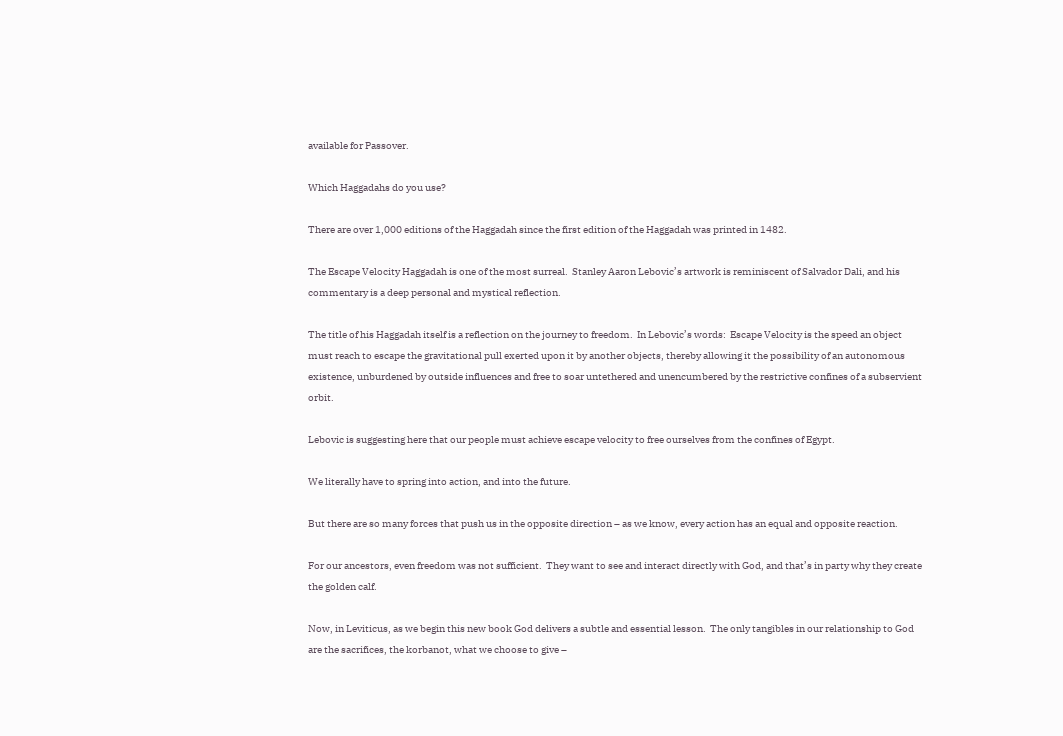available for Passover.

Which Haggadahs do you use?

There are over 1,000 editions of the Haggadah since the first edition of the Haggadah was printed in 1482.

The Escape Velocity Haggadah is one of the most surreal.  Stanley Aaron Lebovic’s artwork is reminiscent of Salvador Dali, and his commentary is a deep personal and mystical reflection.

The title of his Haggadah itself is a reflection on the journey to freedom.  In Lebovic’s words:  Escape Velocity is the speed an object must reach to escape the gravitational pull exerted upon it by another objects, thereby allowing it the possibility of an autonomous existence, unburdened by outside influences and free to soar untethered and unencumbered by the restrictive confines of a subservient orbit.

Lebovic is suggesting here that our people must achieve escape velocity to free ourselves from the confines of Egypt.

We literally have to spring into action, and into the future.

But there are so many forces that push us in the opposite direction – as we know, every action has an equal and opposite reaction.

For our ancestors, even freedom was not sufficient.  They want to see and interact directly with God, and that’s in party why they create the golden calf.

Now, in Leviticus, as we begin this new book God delivers a subtle and essential lesson.  The only tangibles in our relationship to God are the sacrifices, the korbanot, what we choose to give –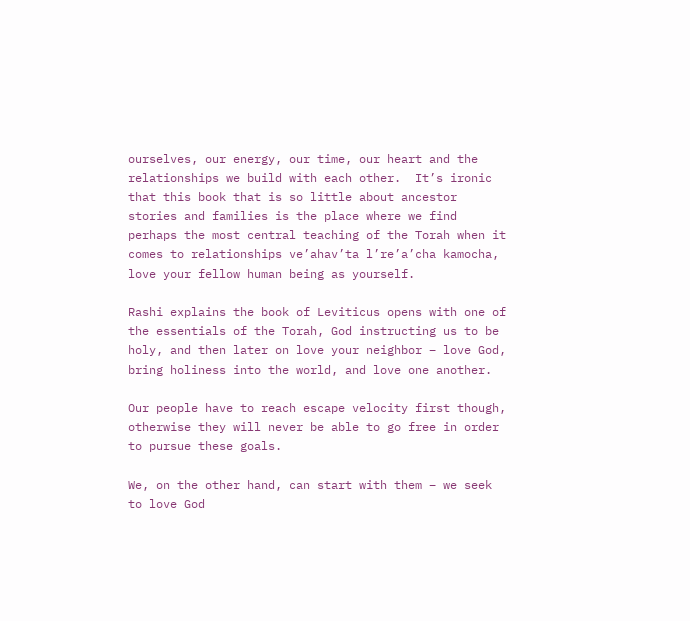ourselves, our energy, our time, our heart and the relationships we build with each other.  It’s ironic that this book that is so little about ancestor stories and families is the place where we find perhaps the most central teaching of the Torah when it comes to relationships ve’ahav’ta l’re’a’cha kamocha, love your fellow human being as yourself.

Rashi explains the book of Leviticus opens with one of the essentials of the Torah, God instructing us to be holy, and then later on love your neighbor – love God, bring holiness into the world, and love one another.

Our people have to reach escape velocity first though, otherwise they will never be able to go free in order to pursue these goals.

We, on the other hand, can start with them – we seek to love God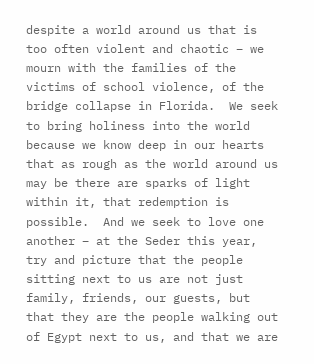despite a world around us that is too often violent and chaotic – we mourn with the families of the victims of school violence, of the bridge collapse in Florida.  We seek to bring holiness into the world because we know deep in our hearts that as rough as the world around us may be there are sparks of light within it, that redemption is possible.  And we seek to love one another – at the Seder this year, try and picture that the people sitting next to us are not just family, friends, our guests, but that they are the people walking out of Egypt next to us, and that we are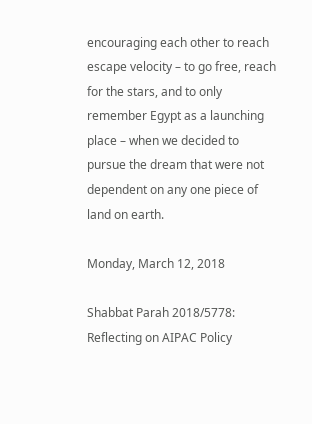encouraging each other to reach escape velocity – to go free, reach for the stars, and to only remember Egypt as a launching place – when we decided to pursue the dream that were not dependent on any one piece of land on earth.

Monday, March 12, 2018

Shabbat Parah 2018/5778: Reflecting on AIPAC Policy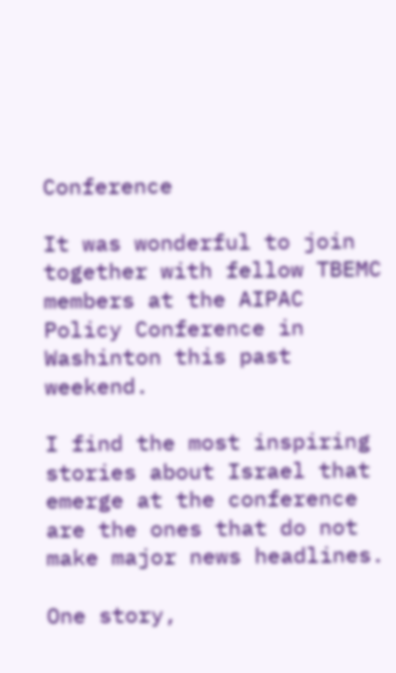Conference

It was wonderful to join together with fellow TBEMC members at the AIPAC Policy Conference in Washinton this past weekend.

I find the most inspiring stories about Israel that emerge at the conference are the ones that do not make major news headlines.

One story,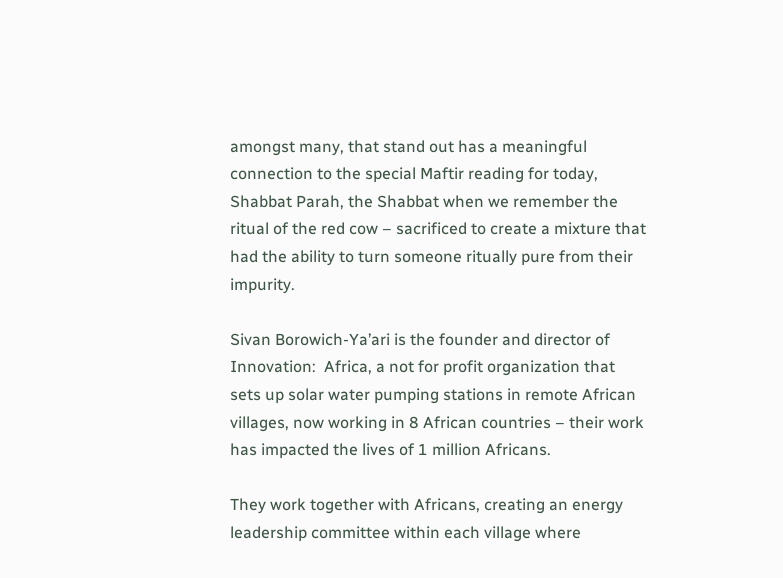amongst many, that stand out has a meaningful connection to the special Maftir reading for today, Shabbat Parah, the Shabbat when we remember the ritual of the red cow – sacrificed to create a mixture that had the ability to turn someone ritually pure from their impurity.

Sivan Borowich-Ya’ari is the founder and director of Innovation:  Africa, a not for profit organization that sets up solar water pumping stations in remote African villages, now working in 8 African countries – their work has impacted the lives of 1 million Africans.

They work together with Africans, creating an energy leadership committee within each village where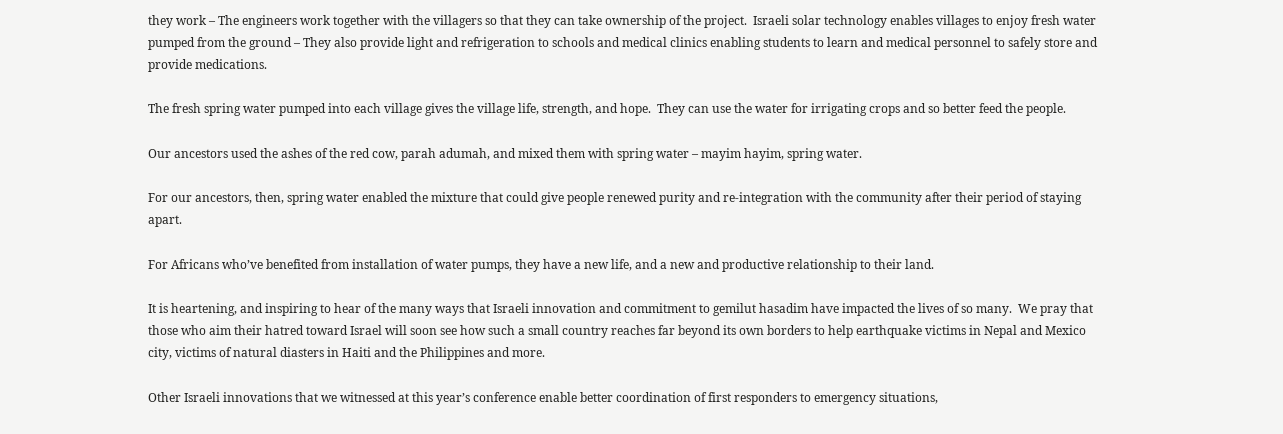they work – The engineers work together with the villagers so that they can take ownership of the project.  Israeli solar technology enables villages to enjoy fresh water pumped from the ground – They also provide light and refrigeration to schools and medical clinics enabling students to learn and medical personnel to safely store and provide medications.

The fresh spring water pumped into each village gives the village life, strength, and hope.  They can use the water for irrigating crops and so better feed the people.

Our ancestors used the ashes of the red cow, parah adumah, and mixed them with spring water – mayim hayim, spring water.

For our ancestors, then, spring water enabled the mixture that could give people renewed purity and re-integration with the community after their period of staying apart.

For Africans who’ve benefited from installation of water pumps, they have a new life, and a new and productive relationship to their land.

It is heartening, and inspiring to hear of the many ways that Israeli innovation and commitment to gemilut hasadim have impacted the lives of so many.  We pray that those who aim their hatred toward Israel will soon see how such a small country reaches far beyond its own borders to help earthquake victims in Nepal and Mexico city, victims of natural diasters in Haiti and the Philippines and more.

Other Israeli innovations that we witnessed at this year’s conference enable better coordination of first responders to emergency situations,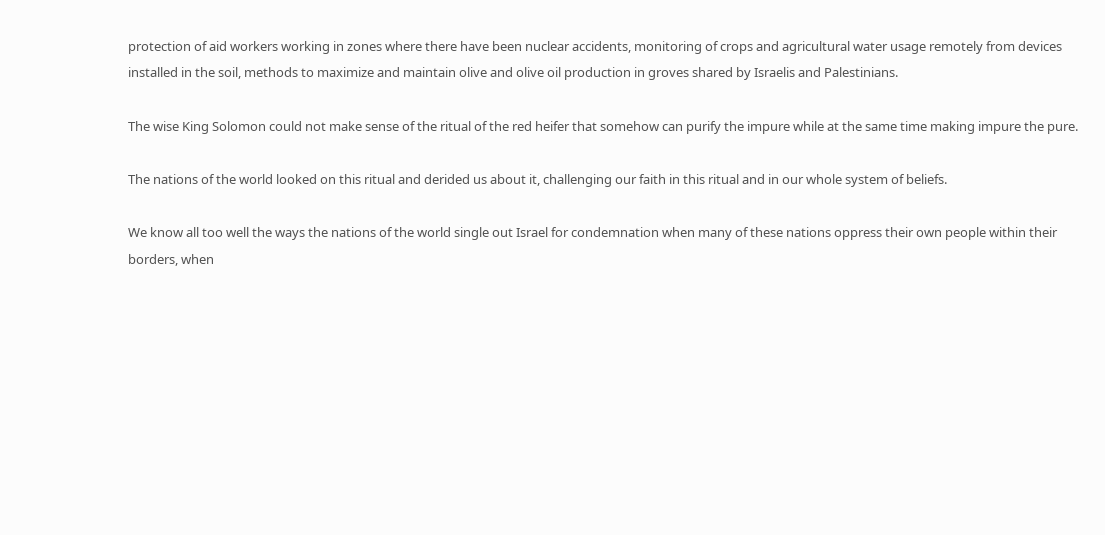protection of aid workers working in zones where there have been nuclear accidents, monitoring of crops and agricultural water usage remotely from devices installed in the soil, methods to maximize and maintain olive and olive oil production in groves shared by Israelis and Palestinians.

The wise King Solomon could not make sense of the ritual of the red heifer that somehow can purify the impure while at the same time making impure the pure.

The nations of the world looked on this ritual and derided us about it, challenging our faith in this ritual and in our whole system of beliefs.

We know all too well the ways the nations of the world single out Israel for condemnation when many of these nations oppress their own people within their borders, when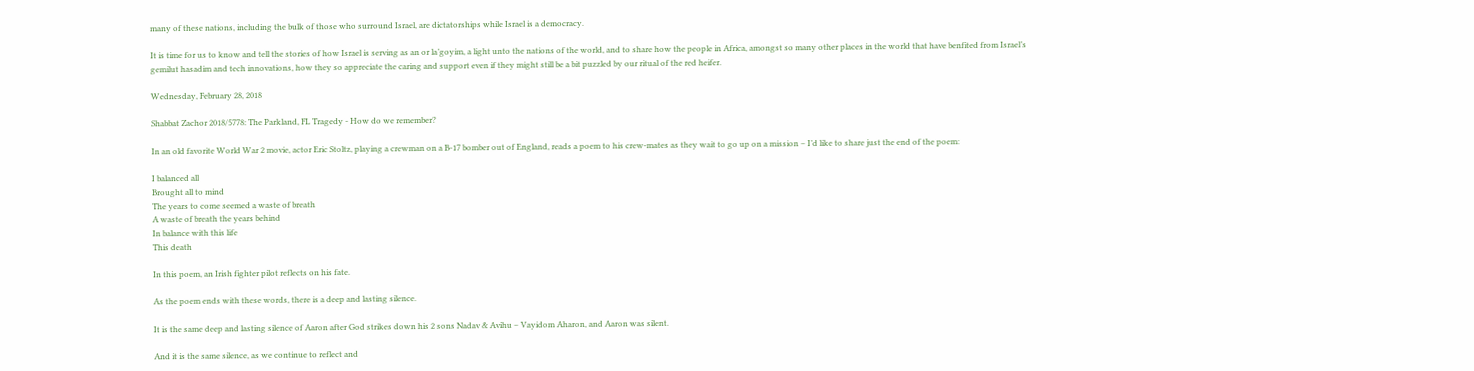many of these nations, including the bulk of those who surround Israel, are dictatorships while Israel is a democracy.

It is time for us to know and tell the stories of how Israel is serving as an or la’goyim, a light unto the nations of the world, and to share how the people in Africa, amongst so many other places in the world that have benfited from Israel’s gemilut hasadim and tech innovations, how they so appreciate the caring and support even if they might still be a bit puzzled by our ritual of the red heifer.

Wednesday, February 28, 2018

Shabbat Zachor 2018/5778: The Parkland, FL Tragedy - How do we remember?

In an old favorite World War 2 movie, actor Eric Stoltz, playing a crewman on a B-17 bomber out of England, reads a poem to his crew-mates as they wait to go up on a mission – I’d like to share just the end of the poem:

I balanced all
Brought all to mind
The years to come seemed a waste of breath
A waste of breath the years behind
In balance with this life
This death

In this poem, an Irish fighter pilot reflects on his fate.

As the poem ends with these words, there is a deep and lasting silence.

It is the same deep and lasting silence of Aaron after God strikes down his 2 sons Nadav & Avihu – Vayidom Aharon, and Aaron was silent.

And it is the same silence, as we continue to reflect and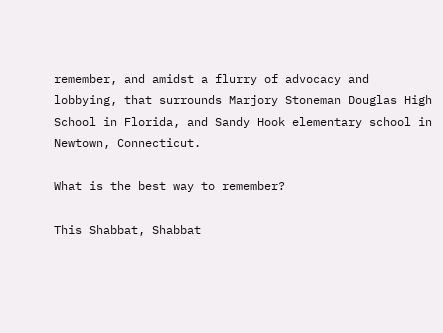remember, and amidst a flurry of advocacy and lobbying, that surrounds Marjory Stoneman Douglas High School in Florida, and Sandy Hook elementary school in Newtown, Connecticut.

What is the best way to remember?

This Shabbat, Shabbat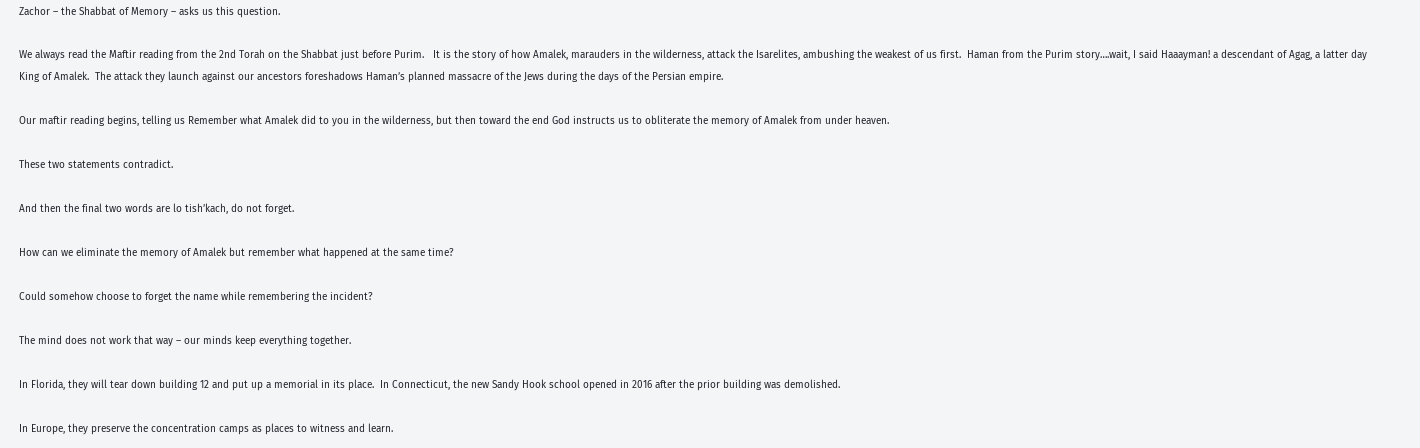Zachor – the Shabbat of Memory – asks us this question.

We always read the Maftir reading from the 2nd Torah on the Shabbat just before Purim.   It is the story of how Amalek, marauders in the wilderness, attack the Isarelites, ambushing the weakest of us first.  Haman from the Purim story….wait, I said Haaayman! a descendant of Agag, a latter day King of Amalek.  The attack they launch against our ancestors foreshadows Haman’s planned massacre of the Jews during the days of the Persian empire.

Our maftir reading begins, telling us Remember what Amalek did to you in the wilderness, but then toward the end God instructs us to obliterate the memory of Amalek from under heaven.

These two statements contradict.

And then the final two words are lo tish’kach, do not forget.

How can we eliminate the memory of Amalek but remember what happened at the same time?

Could somehow choose to forget the name while remembering the incident?

The mind does not work that way – our minds keep everything together.

In Florida, they will tear down building 12 and put up a memorial in its place.  In Connecticut, the new Sandy Hook school opened in 2016 after the prior building was demolished.

In Europe, they preserve the concentration camps as places to witness and learn.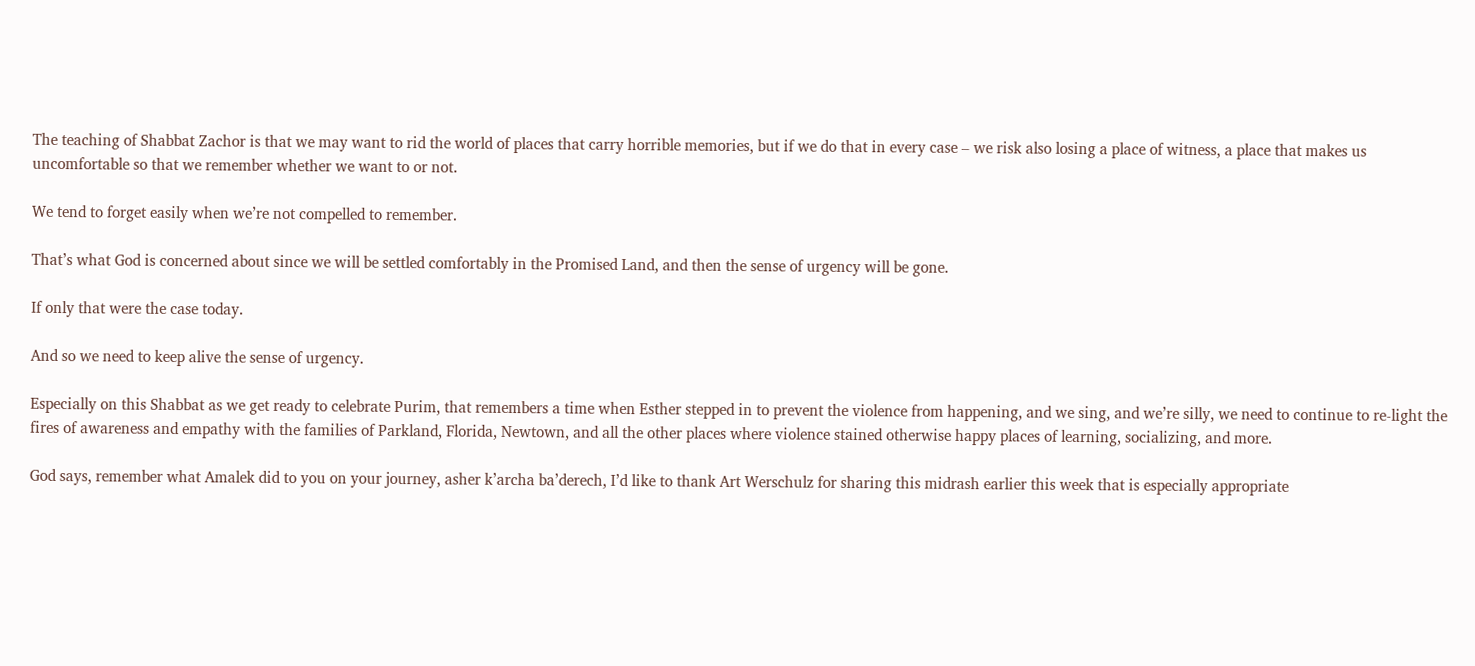The teaching of Shabbat Zachor is that we may want to rid the world of places that carry horrible memories, but if we do that in every case – we risk also losing a place of witness, a place that makes us uncomfortable so that we remember whether we want to or not.

We tend to forget easily when we’re not compelled to remember.

That’s what God is concerned about since we will be settled comfortably in the Promised Land, and then the sense of urgency will be gone.

If only that were the case today.

And so we need to keep alive the sense of urgency.

Especially on this Shabbat as we get ready to celebrate Purim, that remembers a time when Esther stepped in to prevent the violence from happening, and we sing, and we’re silly, we need to continue to re-light the fires of awareness and empathy with the families of Parkland, Florida, Newtown, and all the other places where violence stained otherwise happy places of learning, socializing, and more.

God says, remember what Amalek did to you on your journey, asher k’archa ba’derech, I’d like to thank Art Werschulz for sharing this midrash earlier this week that is especially appropriate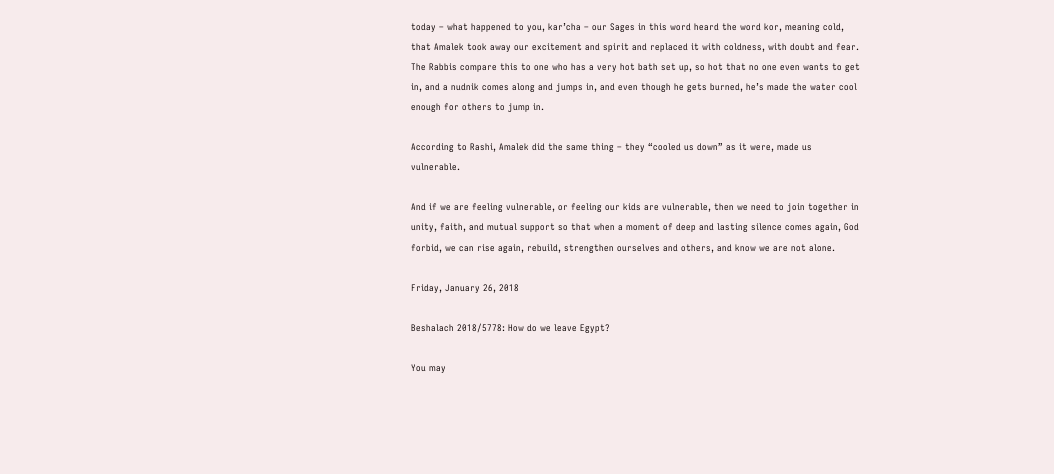today – what happened to you, kar’cha – our Sages in this word heard the word kor, meaning cold, that Amalek took away our excitement and spirit and replaced it with coldness, with doubt and fear.  The Rabbis compare this to one who has a very hot bath set up, so hot that no one even wants to get in, and a nudnik comes along and jumps in, and even though he gets burned, he’s made the water cool enough for others to jump in.

According to Rashi, Amalek did the same thing – they “cooled us down” as it were, made us vulnerable.

And if we are feeling vulnerable, or feeling our kids are vulnerable, then we need to join together in unity, faith, and mutual support so that when a moment of deep and lasting silence comes again, God forbid, we can rise again, rebuild, strengthen ourselves and others, and know we are not alone.

Friday, January 26, 2018

Beshalach 2018/5778: How do we leave Egypt?

You may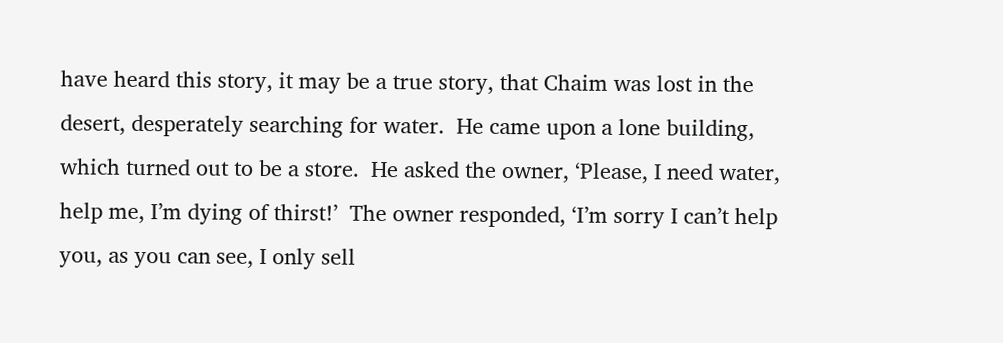have heard this story, it may be a true story, that Chaim was lost in the desert, desperately searching for water.  He came upon a lone building, which turned out to be a store.  He asked the owner, ‘Please, I need water, help me, I’m dying of thirst!’  The owner responded, ‘I’m sorry I can’t help you, as you can see, I only sell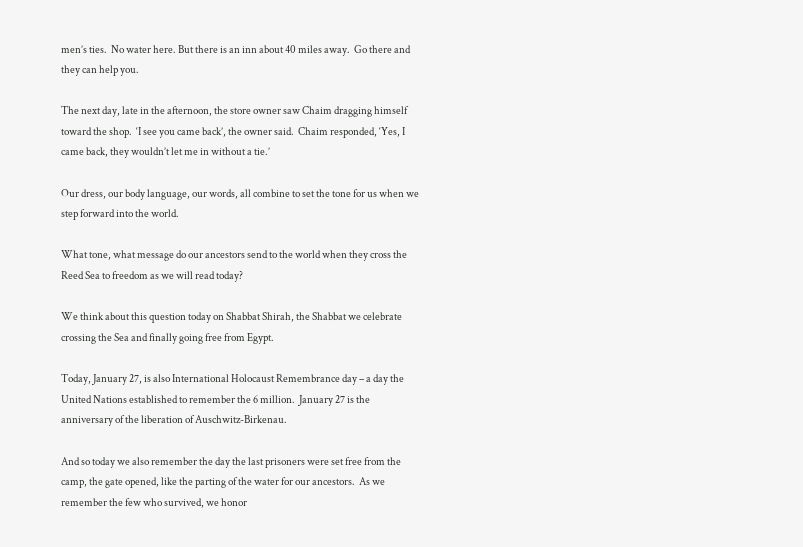men’s ties.  No water here. But there is an inn about 40 miles away.  Go there and they can help you.

The next day, late in the afternoon, the store owner saw Chaim dragging himself toward the shop.  ‘I see you came back’, the owner said.  Chaim responded, ‘Yes, I came back, they wouldn’t let me in without a tie.’

Our dress, our body language, our words, all combine to set the tone for us when we step forward into the world.

What tone, what message do our ancestors send to the world when they cross the Reed Sea to freedom as we will read today?

We think about this question today on Shabbat Shirah, the Shabbat we celebrate crossing the Sea and finally going free from Egypt.

Today, January 27, is also International Holocaust Remembrance day – a day the United Nations established to remember the 6 million.  January 27 is the anniversary of the liberation of Auschwitz-Birkenau.

And so today we also remember the day the last prisoners were set free from the camp, the gate opened, like the parting of the water for our ancestors.  As we remember the few who survived, we honor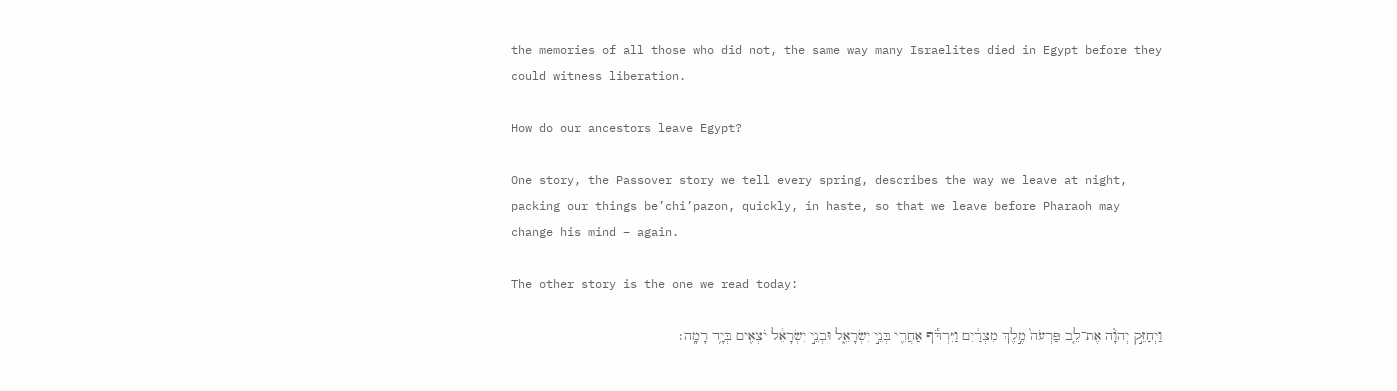the memories of all those who did not, the same way many Israelites died in Egypt before they could witness liberation.

How do our ancestors leave Egypt?

One story, the Passover story we tell every spring, describes the way we leave at night, packing our things be’chi’pazon, quickly, in haste, so that we leave before Pharaoh may change his mind – again.

The other story is the one we read today:

וַיְחַזֵּ֣ק יְהֹוָ֗ה אֶת־לֵ֤ב פַּרְעֹה֙ מֶ֣לֶךְ מִצְרַ֔יִם וַיִּרְדֹּ֕ף אַחֲרֵ֖י בְּנֵ֣י יִשְׂרָאֵ֑ל וּבְנֵ֣י יִשְׂרָאֵ֔ל יֹצְאִ֖ים בְּיָ֥ד רָמָֽה׃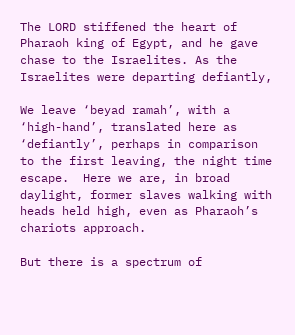The LORD stiffened the heart of Pharaoh king of Egypt, and he gave chase to the Israelites. As the Israelites were departing defiantly,

We leave ‘beyad ramah’, with a ‘high-hand’, translated here as ‘defiantly’, perhaps in comparison to the first leaving, the night time escape.  Here we are, in broad daylight, former slaves walking with heads held high, even as Pharaoh’s chariots approach.

But there is a spectrum of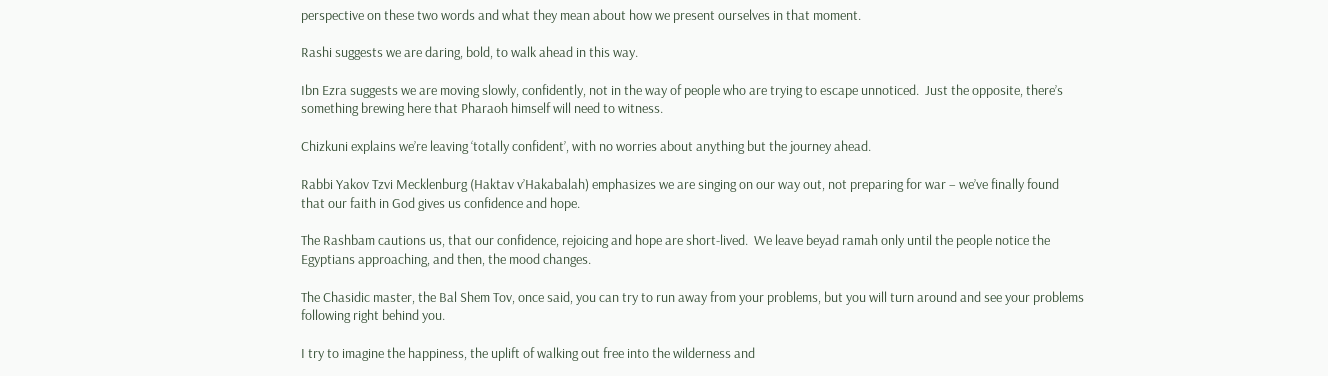perspective on these two words and what they mean about how we present ourselves in that moment.

Rashi suggests we are daring, bold, to walk ahead in this way.

Ibn Ezra suggests we are moving slowly, confidently, not in the way of people who are trying to escape unnoticed.  Just the opposite, there’s something brewing here that Pharaoh himself will need to witness.

Chizkuni explains we’re leaving ‘totally confident’, with no worries about anything but the journey ahead.

Rabbi Yakov Tzvi Mecklenburg (Haktav v’Hakabalah) emphasizes we are singing on our way out, not preparing for war – we’ve finally found that our faith in God gives us confidence and hope.

The Rashbam cautions us, that our confidence, rejoicing and hope are short-lived.  We leave beyad ramah only until the people notice the Egyptians approaching, and then, the mood changes.

The Chasidic master, the Bal Shem Tov, once said, you can try to run away from your problems, but you will turn around and see your problems following right behind you.

I try to imagine the happiness, the uplift of walking out free into the wilderness and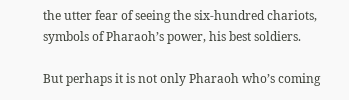the utter fear of seeing the six-hundred chariots, symbols of Pharaoh’s power, his best soldiers.

But perhaps it is not only Pharaoh who’s coming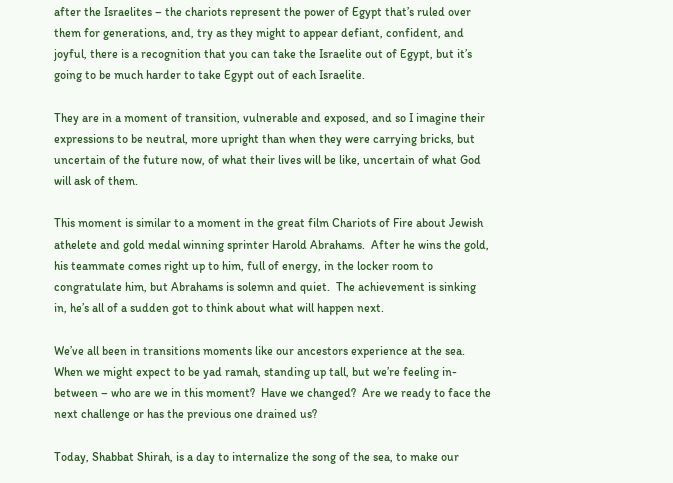after the Israelites – the chariots represent the power of Egypt that’s ruled over them for generations, and, try as they might to appear defiant, confident, and joyful, there is a recognition that you can take the Israelite out of Egypt, but it’s going to be much harder to take Egypt out of each Israelite.

They are in a moment of transition, vulnerable and exposed, and so I imagine their expressions to be neutral, more upright than when they were carrying bricks, but uncertain of the future now, of what their lives will be like, uncertain of what God will ask of them.

This moment is similar to a moment in the great film Chariots of Fire about Jewish athelete and gold medal winning sprinter Harold Abrahams.  After he wins the gold, his teammate comes right up to him, full of energy, in the locker room to congratulate him, but Abrahams is solemn and quiet.  The achievement is sinking in, he’s all of a sudden got to think about what will happen next.

We’ve all been in transitions moments like our ancestors experience at the sea.  When we might expect to be yad ramah, standing up tall, but we’re feeling in-between – who are we in this moment?  Have we changed?  Are we ready to face the next challenge or has the previous one drained us?

Today, Shabbat Shirah, is a day to internalize the song of the sea, to make our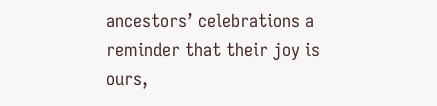ancestors’ celebrations a reminder that their joy is ours,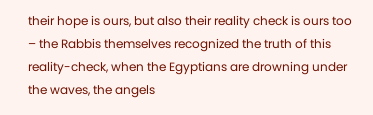their hope is ours, but also their reality check is ours too – the Rabbis themselves recognized the truth of this reality-check, when the Egyptians are drowning under the waves, the angels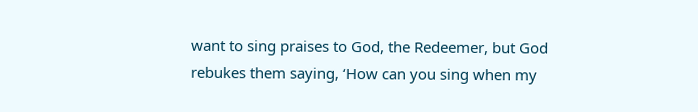want to sing praises to God, the Redeemer, but God rebukes them saying, ‘How can you sing when my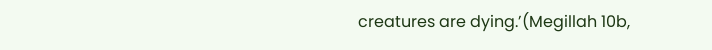creatures are dying.’(Megillah 10b,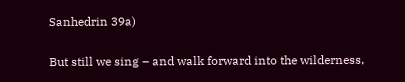Sanhedrin 39a)

But still we sing – and walk forward into the wilderness,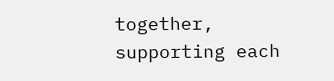together, supporting each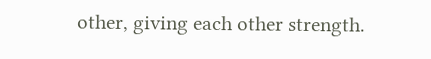other, giving each other strength.